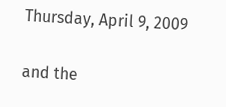Thursday, April 9, 2009

and the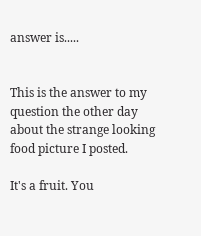answer is.....


This is the answer to my question the other day about the strange looking food picture I posted.

It's a fruit. You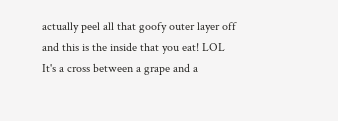actually peel all that goofy outer layer off and this is the inside that you eat! LOL
It's a cross between a grape and a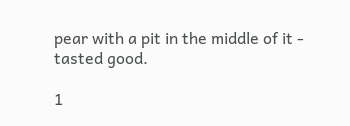pear with a pit in the middle of it - tasted good.

1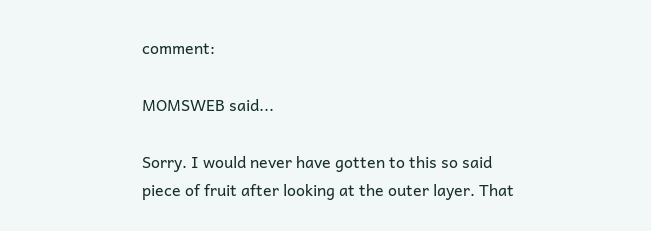comment:

MOMSWEB said...

Sorry. I would never have gotten to this so said piece of fruit after looking at the outer layer. That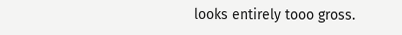looks entirely tooo gross.